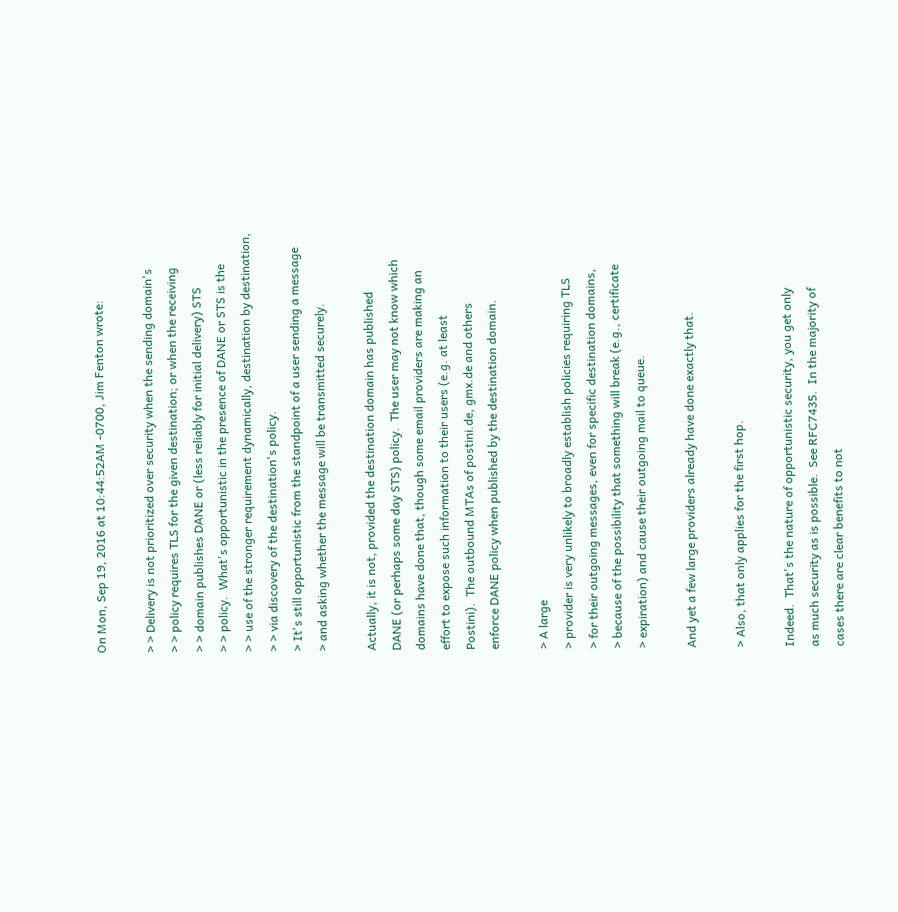On Mon, Sep 19, 2016 at 10:44:52AM -0700, Jim Fenton wrote:

> > Delivery is not prioritized over security when the sending domain's
> > policy requires TLS for the given destination; or when the receiving
> > domain publishes DANE or (less reliably for initial delivery) STS
> > policy.  What's opportunistic in the presence of DANE or STS is the
> > use of the stronger requirement dynamically, destination by destination,
> > via discovery of the destination's policy.
> It's still opportunistic from the standpoint of a user sending a message
> and asking whether the message will be transmitted securely.

Actually, it is not, provided the destination domain has published
DANE (or perhaps some day STS) policy.  The user may not know which
domains have done that, though some email providers are making an
effort to expose such information to their users (e.g. at least
Postini).  The outbound MTAs of postini.de, gmx.de and others
enforce DANE policy when published by the destination domain.

> A large
> provider is very unlikely to broadly establish policies requiring TLS
> for their outgoing messages, even for specific destination domains,
> because of the possibility that something will break (e.g., certificate
> expiration) and cause their outgoing mail to queue.

And yet a few large providers already have done exactly that.

> Also, that only applies for the first hop.

Indeed.  That's the nature of opportunistic security, you get only
as much security as is possible.  See RFC7435.  In the majority of
cases there are clear benefits to not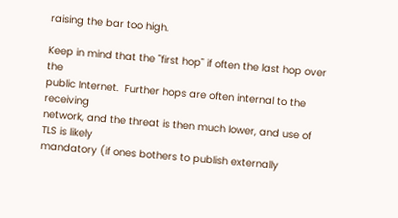raising the bar too high.

Keep in mind that the "first hop" if often the last hop over the
public Internet.  Further hops are often internal to the receiving
network, and the threat is then much lower, and use of TLS is likely
mandatory (if ones bothers to publish externally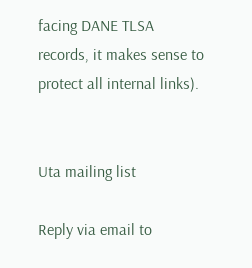facing DANE TLSA
records, it makes sense to protect all internal links).


Uta mailing list

Reply via email to